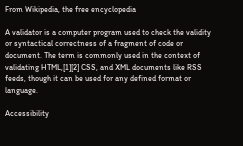From Wikipedia, the free encyclopedia

A validator is a computer program used to check the validity or syntactical correctness of a fragment of code or document. The term is commonly used in the context of validating HTML,[1][2] CSS, and XML documents like RSS feeds, though it can be used for any defined format or language.

Accessibility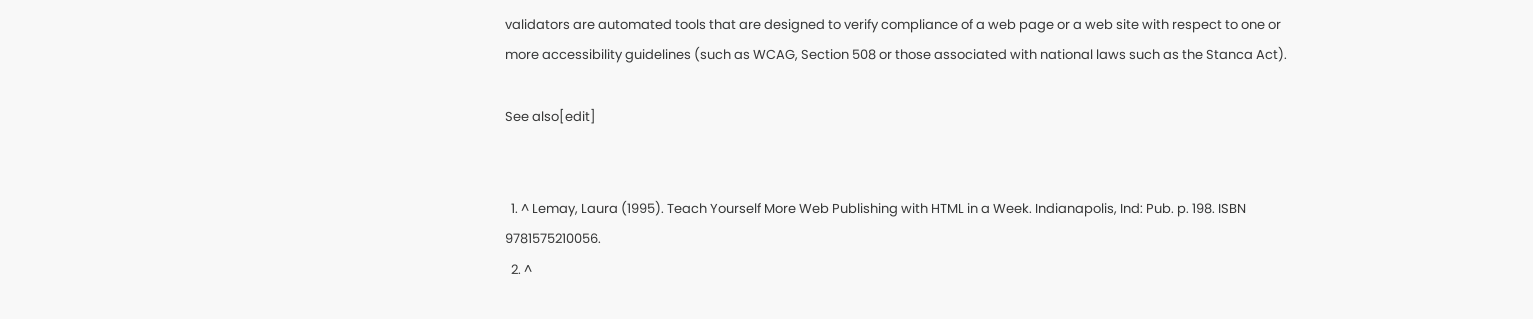validators are automated tools that are designed to verify compliance of a web page or a web site with respect to one or more accessibility guidelines (such as WCAG, Section 508 or those associated with national laws such as the Stanca Act).

See also[edit]


  1. ^ Lemay, Laura (1995). Teach Yourself More Web Publishing with HTML in a Week. Indianapolis, Ind: Pub. p. 198. ISBN 9781575210056.
  2. ^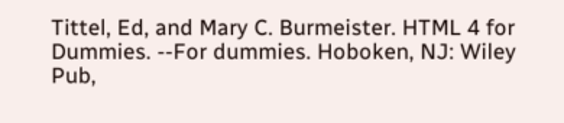Tittel, Ed, and Mary C. Burmeister. HTML 4 for Dummies. --For dummies. Hoboken, NJ: Wiley Pub,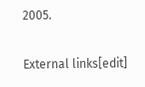2005.

External links[edit]